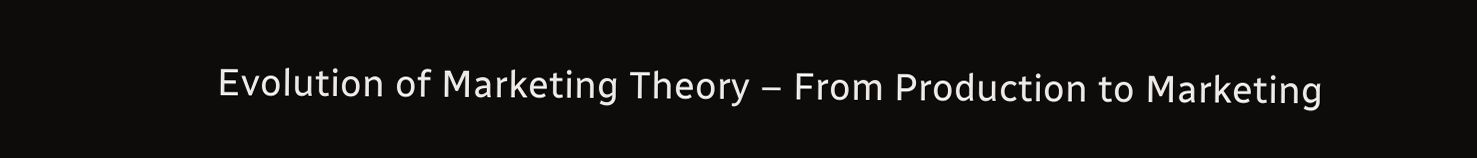Evolution of Marketing Theory – From Production to Marketing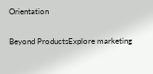Orientation

Beyond ProductsExplore marketing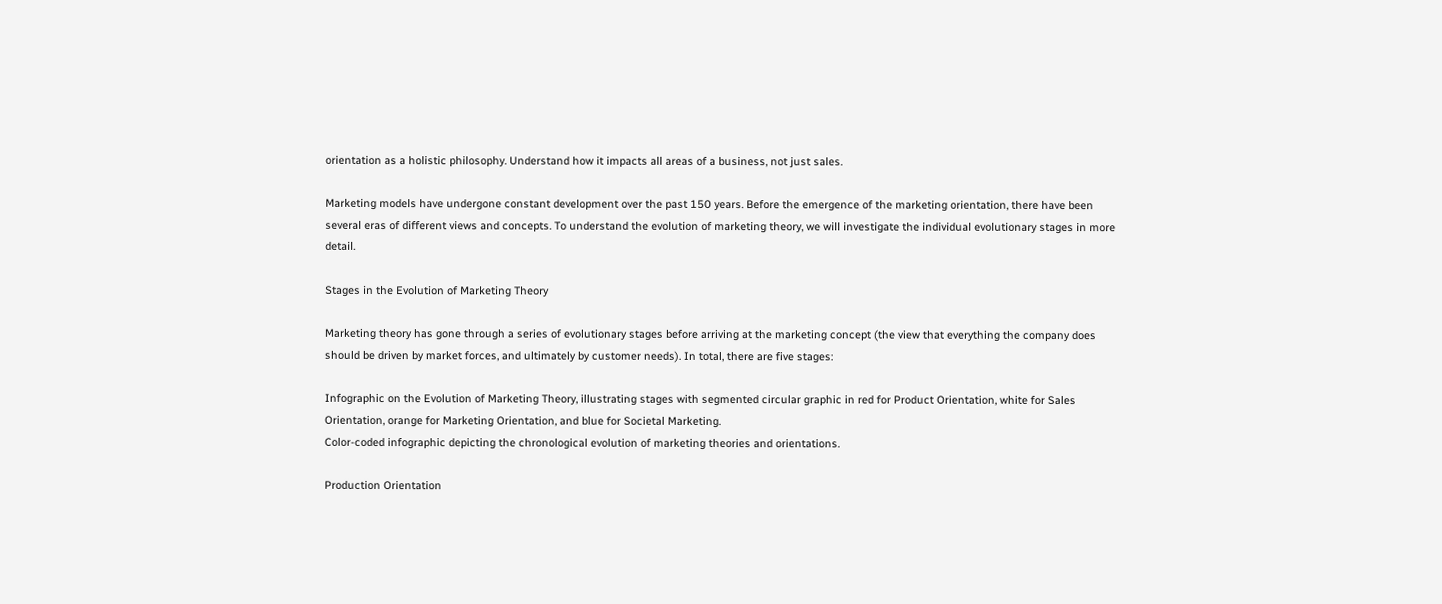orientation as a holistic philosophy. Understand how it impacts all areas of a business, not just sales.

Marketing models have undergone constant development over the past 150 years. Before the emergence of the marketing orientation, there have been several eras of different views and concepts. To understand the evolution of marketing theory, we will investigate the individual evolutionary stages in more detail.

Stages in the Evolution of Marketing Theory

Marketing theory has gone through a series of evolutionary stages before arriving at the marketing concept (the view that everything the company does should be driven by market forces, and ultimately by customer needs). In total, there are five stages:

Infographic on the Evolution of Marketing Theory, illustrating stages with segmented circular graphic in red for Product Orientation, white for Sales Orientation, orange for Marketing Orientation, and blue for Societal Marketing.
Color-coded infographic depicting the chronological evolution of marketing theories and orientations.

Production Orientation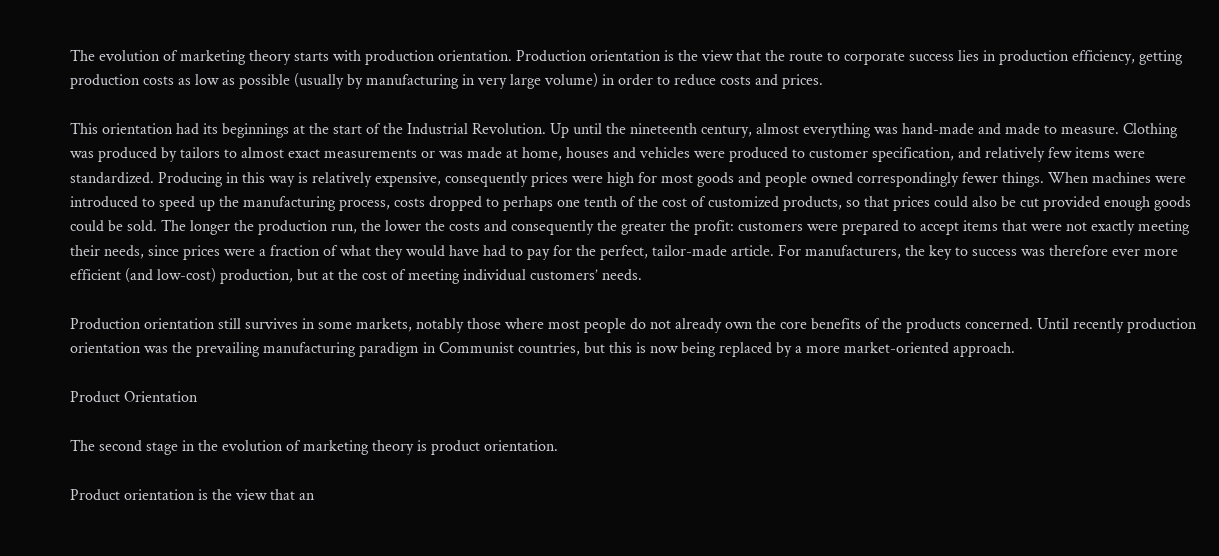The evolution of marketing theory starts with production orientation. Production orientation is the view that the route to corporate success lies in production efficiency, getting production costs as low as possible (usually by manufacturing in very large volume) in order to reduce costs and prices.

This orientation had its beginnings at the start of the Industrial Revolution. Up until the nineteenth century, almost everything was hand-made and made to measure. Clothing was produced by tailors to almost exact measurements or was made at home, houses and vehicles were produced to customer specification, and relatively few items were standardized. Producing in this way is relatively expensive, consequently prices were high for most goods and people owned correspondingly fewer things. When machines were introduced to speed up the manufacturing process, costs dropped to perhaps one tenth of the cost of customized products, so that prices could also be cut provided enough goods could be sold. The longer the production run, the lower the costs and consequently the greater the profit: customers were prepared to accept items that were not exactly meeting their needs, since prices were a fraction of what they would have had to pay for the perfect, tailor-made article. For manufacturers, the key to success was therefore ever more efficient (and low-cost) production, but at the cost of meeting individual customers’ needs.

Production orientation still survives in some markets, notably those where most people do not already own the core benefits of the products concerned. Until recently production orientation was the prevailing manufacturing paradigm in Communist countries, but this is now being replaced by a more market-oriented approach.

Product Orientation

The second stage in the evolution of marketing theory is product orientation.

Product orientation is the view that an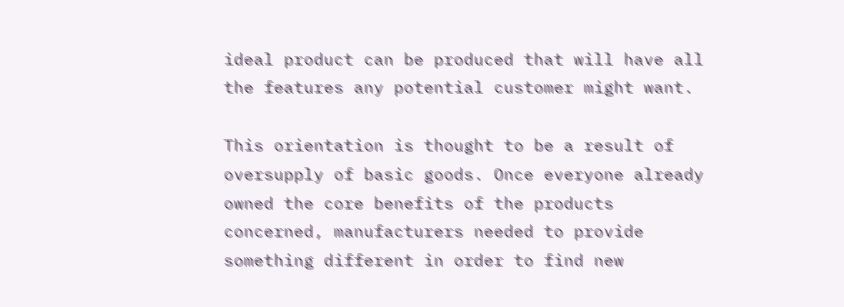ideal product can be produced that will have all the features any potential customer might want.

This orientation is thought to be a result of oversupply of basic goods. Once everyone already owned the core benefits of the products concerned, manufacturers needed to provide something different in order to find new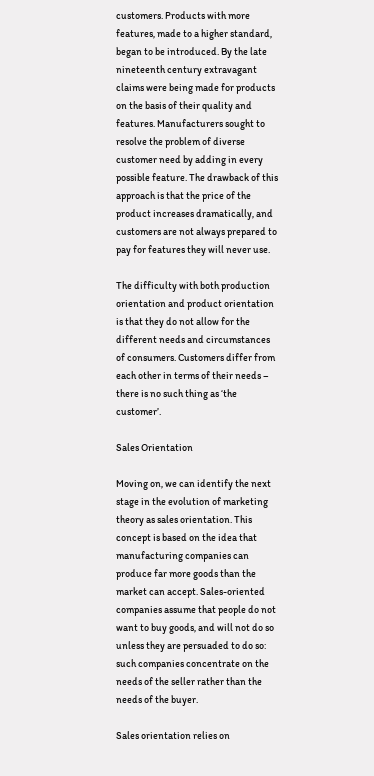customers. Products with more features, made to a higher standard, began to be introduced. By the late nineteenth century extravagant claims were being made for products on the basis of their quality and features. Manufacturers sought to resolve the problem of diverse customer need by adding in every possible feature. The drawback of this approach is that the price of the product increases dramatically, and customers are not always prepared to pay for features they will never use.

The difficulty with both production orientation and product orientation is that they do not allow for the different needs and circumstances of consumers. Customers differ from each other in terms of their needs – there is no such thing as ‘the customer’.

Sales Orientation

Moving on, we can identify the next stage in the evolution of marketing theory as sales orientation. This concept is based on the idea that manufacturing companies can produce far more goods than the market can accept. Sales-oriented companies assume that people do not want to buy goods, and will not do so unless they are persuaded to do so: such companies concentrate on the needs of the seller rather than the needs of the buyer.

Sales orientation relies on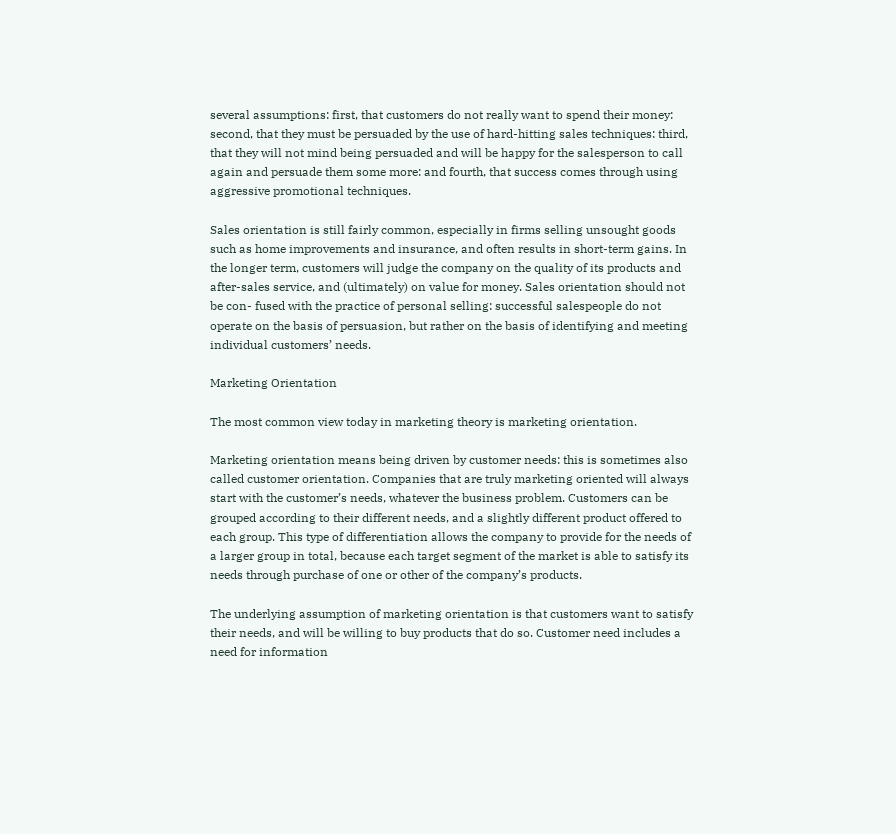several assumptions: first, that customers do not really want to spend their money: second, that they must be persuaded by the use of hard-hitting sales techniques: third, that they will not mind being persuaded and will be happy for the salesperson to call again and persuade them some more: and fourth, that success comes through using aggressive promotional techniques.

Sales orientation is still fairly common, especially in firms selling unsought goods such as home improvements and insurance, and often results in short-term gains. In the longer term, customers will judge the company on the quality of its products and after-sales service, and (ultimately) on value for money. Sales orientation should not be con- fused with the practice of personal selling: successful salespeople do not operate on the basis of persuasion, but rather on the basis of identifying and meeting individual customers’ needs.

Marketing Orientation

The most common view today in marketing theory is marketing orientation.

Marketing orientation means being driven by customer needs: this is sometimes also called customer orientation. Companies that are truly marketing oriented will always start with the customer’s needs, whatever the business problem. Customers can be grouped according to their different needs, and a slightly different product offered to each group. This type of differentiation allows the company to provide for the needs of a larger group in total, because each target segment of the market is able to satisfy its needs through purchase of one or other of the company’s products.

The underlying assumption of marketing orientation is that customers want to satisfy their needs, and will be willing to buy products that do so. Customer need includes a need for information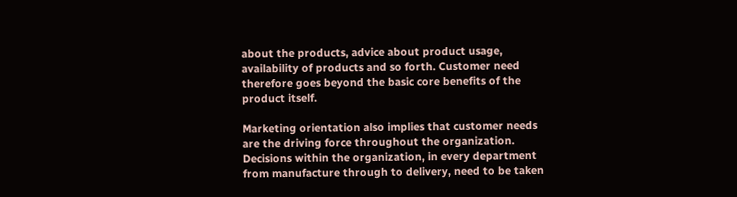about the products, advice about product usage, availability of products and so forth. Customer need therefore goes beyond the basic core benefits of the product itself.

Marketing orientation also implies that customer needs are the driving force throughout the organization. Decisions within the organization, in every department from manufacture through to delivery, need to be taken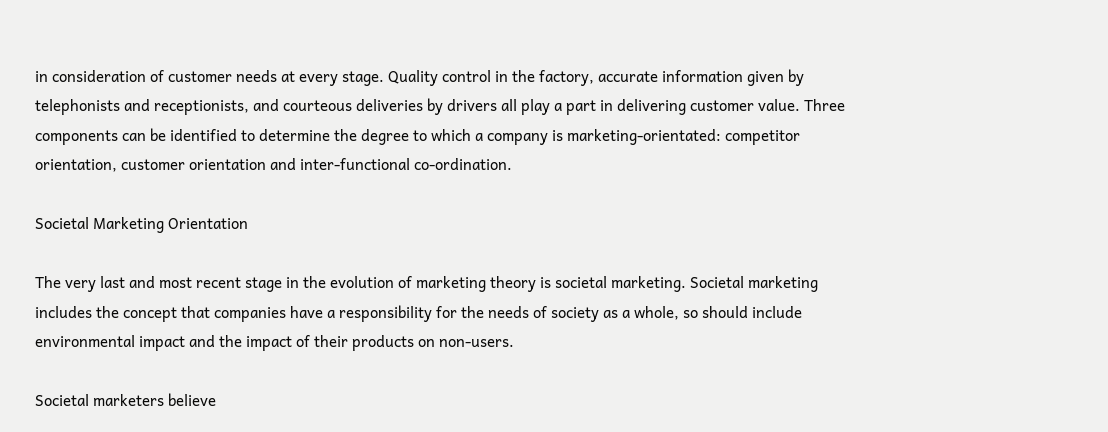in consideration of customer needs at every stage. Quality control in the factory, accurate information given by telephonists and receptionists, and courteous deliveries by drivers all play a part in delivering customer value. Three components can be identified to determine the degree to which a company is marketing-orientated: competitor orientation, customer orientation and inter-functional co-ordination.

Societal Marketing Orientation

The very last and most recent stage in the evolution of marketing theory is societal marketing. Societal marketing includes the concept that companies have a responsibility for the needs of society as a whole, so should include environmental impact and the impact of their products on non-users.

Societal marketers believe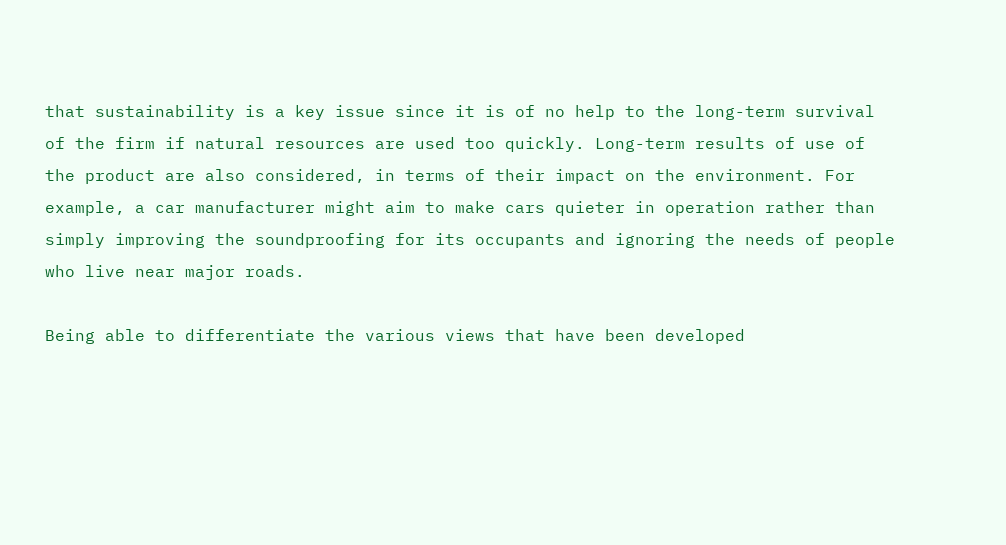that sustainability is a key issue since it is of no help to the long-term survival of the firm if natural resources are used too quickly. Long-term results of use of the product are also considered, in terms of their impact on the environment. For example, a car manufacturer might aim to make cars quieter in operation rather than simply improving the soundproofing for its occupants and ignoring the needs of people who live near major roads.

Being able to differentiate the various views that have been developed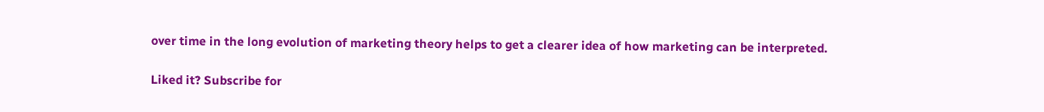over time in the long evolution of marketing theory helps to get a clearer idea of how marketing can be interpreted.

Liked it? Subscribe for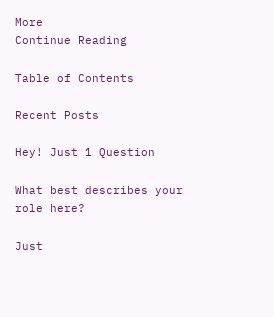More
Continue Reading

Table of Contents

Recent Posts

Hey! Just 1 Question

What best describes your role here?

Just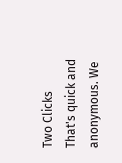Two Clicks
That's quick and anonymous. We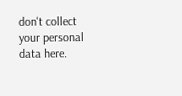don't collect your personal data here.